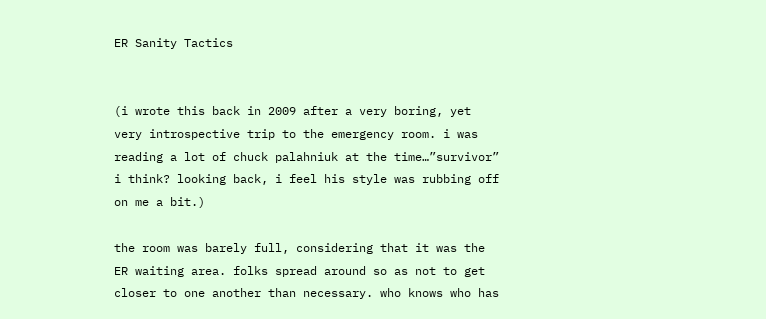ER Sanity Tactics


(i wrote this back in 2009 after a very boring, yet very introspective trip to the emergency room. i was reading a lot of chuck palahniuk at the time…”survivor” i think? looking back, i feel his style was rubbing off on me a bit.)

the room was barely full, considering that it was the ER waiting area. folks spread around so as not to get closer to one another than necessary. who knows who has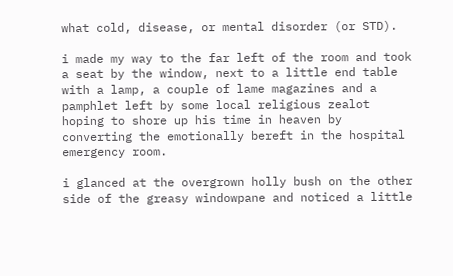what cold, disease, or mental disorder (or STD).

i made my way to the far left of the room and took a seat by the window, next to a little end table with a lamp, a couple of lame magazines and a pamphlet left by some local religious zealot hoping to shore up his time in heaven by converting the emotionally bereft in the hospital emergency room.

i glanced at the overgrown holly bush on the other side of the greasy windowpane and noticed a little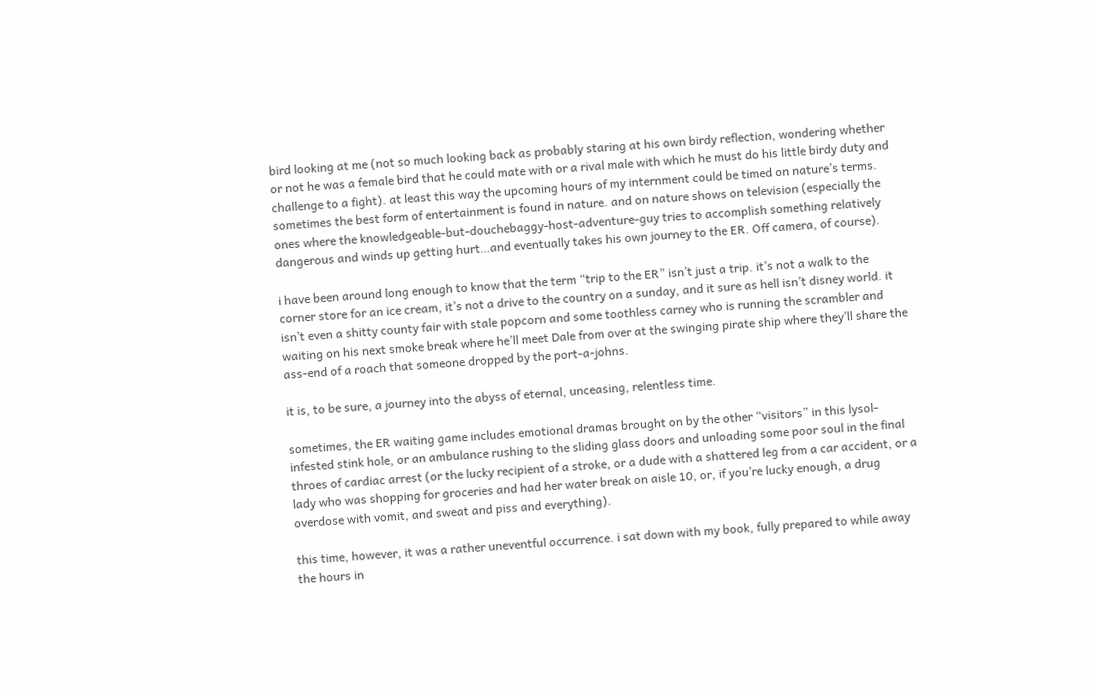bird looking at me (not so much looking back as probably staring at his own birdy reflection, wondering whether or not he was a female bird that he could mate with or a rival male with which he must do his little birdy duty and challenge to a fight). at least this way the upcoming hours of my internment could be timed on nature’s terms. sometimes the best form of entertainment is found in nature. and on nature shows on television (especially the ones where the knowledgeable-but-douchebaggy-host-adventure-guy tries to accomplish something relatively dangerous and winds up getting hurt…and eventually takes his own journey to the ER. Off camera, of course).

i have been around long enough to know that the term “trip to the ER” isn’t just a trip. it’s not a walk to the corner store for an ice cream, it’s not a drive to the country on a sunday, and it sure as hell isn’t disney world. it isn’t even a shitty county fair with stale popcorn and some toothless carney who is running the scrambler and waiting on his next smoke break where he’ll meet Dale from over at the swinging pirate ship where they’ll share the ass-end of a roach that someone dropped by the port-a-johns.

it is, to be sure, a journey into the abyss of eternal, unceasing, relentless time.

sometimes, the ER waiting game includes emotional dramas brought on by the other “visitors” in this lysol-infested stink hole, or an ambulance rushing to the sliding glass doors and unloading some poor soul in the final throes of cardiac arrest (or the lucky recipient of a stroke, or a dude with a shattered leg from a car accident, or a lady who was shopping for groceries and had her water break on aisle 10, or, if you’re lucky enough, a drug overdose with vomit, and sweat and piss and everything).

this time, however, it was a rather uneventful occurrence. i sat down with my book, fully prepared to while away the hours in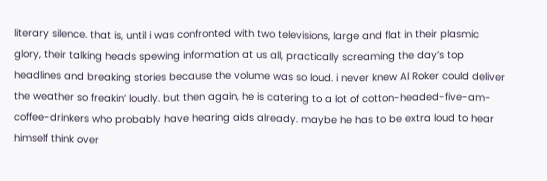literary silence. that is, until i was confronted with two televisions, large and flat in their plasmic glory, their talking heads spewing information at us all, practically screaming the day’s top headlines and breaking stories because the volume was so loud. i never knew Al Roker could deliver the weather so freakin’ loudly. but then again, he is catering to a lot of cotton-headed-five-am-coffee-drinkers who probably have hearing aids already. maybe he has to be extra loud to hear himself think over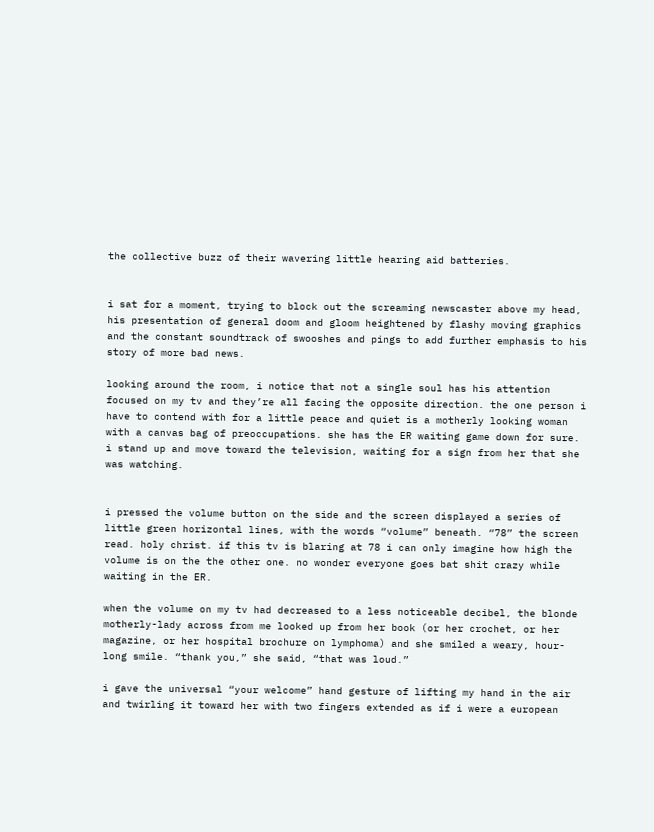the collective buzz of their wavering little hearing aid batteries.


i sat for a moment, trying to block out the screaming newscaster above my head, his presentation of general doom and gloom heightened by flashy moving graphics and the constant soundtrack of swooshes and pings to add further emphasis to his story of more bad news.

looking around the room, i notice that not a single soul has his attention focused on my tv and they’re all facing the opposite direction. the one person i have to contend with for a little peace and quiet is a motherly looking woman with a canvas bag of preoccupations. she has the ER waiting game down for sure. i stand up and move toward the television, waiting for a sign from her that she was watching.


i pressed the volume button on the side and the screen displayed a series of little green horizontal lines, with the words “volume” beneath. “78” the screen read. holy christ. if this tv is blaring at 78 i can only imagine how high the volume is on the the other one. no wonder everyone goes bat shit crazy while waiting in the ER.

when the volume on my tv had decreased to a less noticeable decibel, the blonde motherly-lady across from me looked up from her book (or her crochet, or her magazine, or her hospital brochure on lymphoma) and she smiled a weary, hour-long smile. “thank you,” she said, “that was loud.”

i gave the universal “your welcome” hand gesture of lifting my hand in the air and twirling it toward her with two fingers extended as if i were a european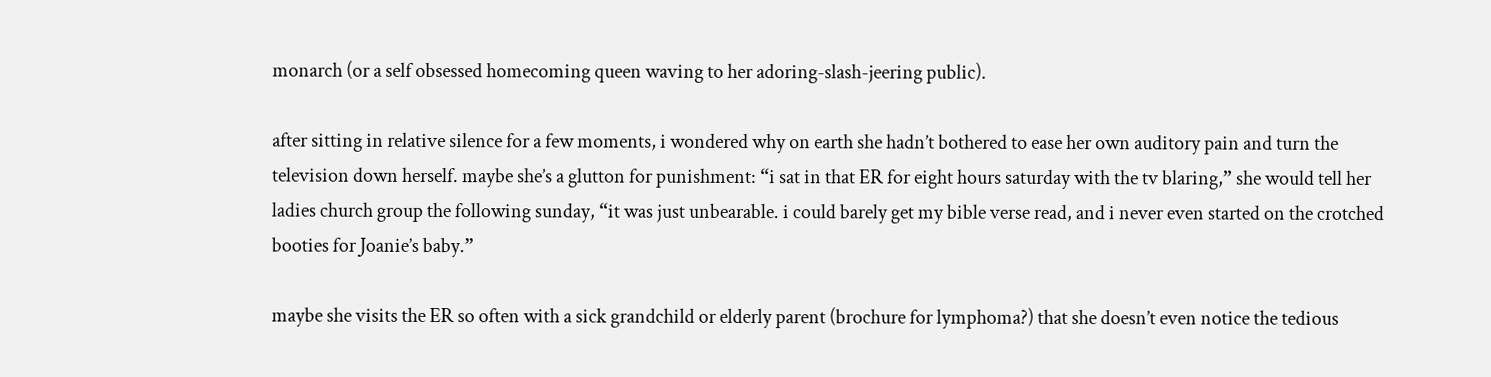monarch (or a self obsessed homecoming queen waving to her adoring-slash-jeering public).

after sitting in relative silence for a few moments, i wondered why on earth she hadn’t bothered to ease her own auditory pain and turn the television down herself. maybe she’s a glutton for punishment: “i sat in that ER for eight hours saturday with the tv blaring,” she would tell her ladies church group the following sunday, “it was just unbearable. i could barely get my bible verse read, and i never even started on the crotched booties for Joanie’s baby.”

maybe she visits the ER so often with a sick grandchild or elderly parent (brochure for lymphoma?) that she doesn’t even notice the tedious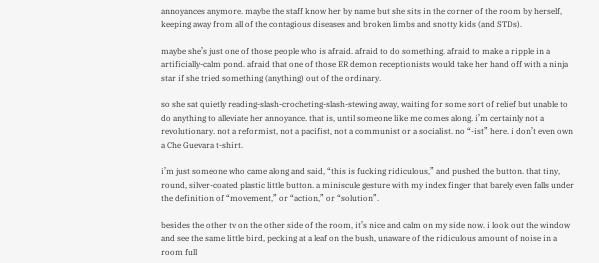annoyances anymore. maybe the staff know her by name but she sits in the corner of the room by herself, keeping away from all of the contagious diseases and broken limbs and snotty kids (and STDs).

maybe she’s just one of those people who is afraid. afraid to do something. afraid to make a ripple in a artificially-calm pond. afraid that one of those ER demon receptionists would take her hand off with a ninja star if she tried something (anything) out of the ordinary.

so she sat quietly reading-slash-crocheting-slash-stewing away, waiting for some sort of relief but unable to do anything to alleviate her annoyance. that is, until someone like me comes along. i’m certainly not a revolutionary. not a reformist, not a pacifist, not a communist or a socialist. no “-ist” here. i don’t even own a Che Guevara t-shirt.

i’m just someone who came along and said, “this is fucking ridiculous,” and pushed the button. that tiny, round, silver-coated plastic little button. a miniscule gesture with my index finger that barely even falls under the definition of “movement,” or “action,” or “solution”.

besides the other tv on the other side of the room, it’s nice and calm on my side now. i look out the window and see the same little bird, pecking at a leaf on the bush, unaware of the ridiculous amount of noise in a room full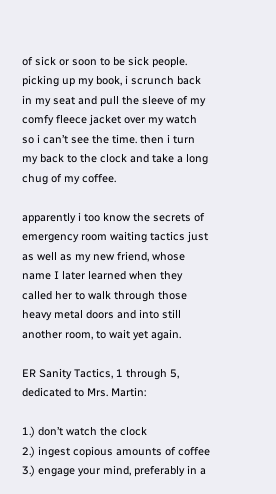of sick or soon to be sick people. picking up my book, i scrunch back in my seat and pull the sleeve of my comfy fleece jacket over my watch so i can’t see the time. then i turn my back to the clock and take a long chug of my coffee.

apparently i too know the secrets of emergency room waiting tactics just as well as my new friend, whose name I later learned when they called her to walk through those heavy metal doors and into still another room, to wait yet again.

ER Sanity Tactics, 1 through 5, dedicated to Mrs. Martin:

1.) don’t watch the clock
2.) ingest copious amounts of coffee
3.) engage your mind, preferably in a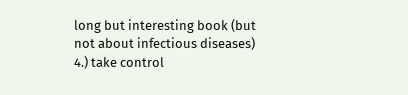long but interesting book (but not about infectious diseases)
4.) take control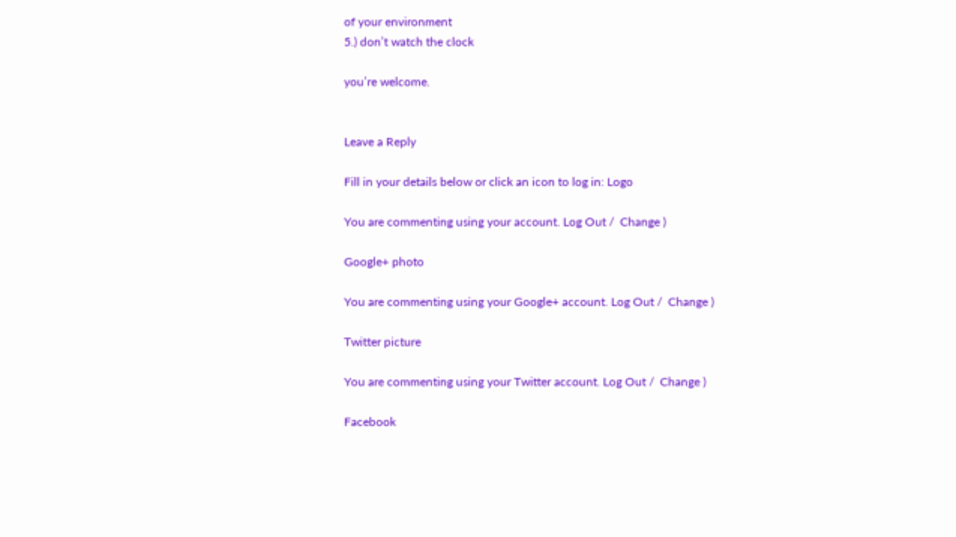of your environment
5.) don’t watch the clock

you’re welcome.


Leave a Reply

Fill in your details below or click an icon to log in: Logo

You are commenting using your account. Log Out /  Change )

Google+ photo

You are commenting using your Google+ account. Log Out /  Change )

Twitter picture

You are commenting using your Twitter account. Log Out /  Change )

Facebook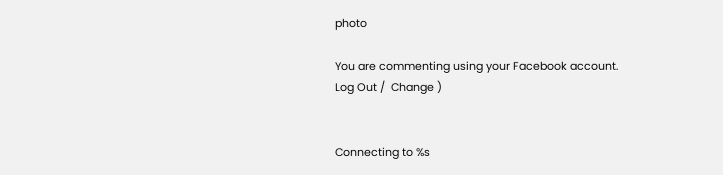photo

You are commenting using your Facebook account. Log Out /  Change )


Connecting to %s